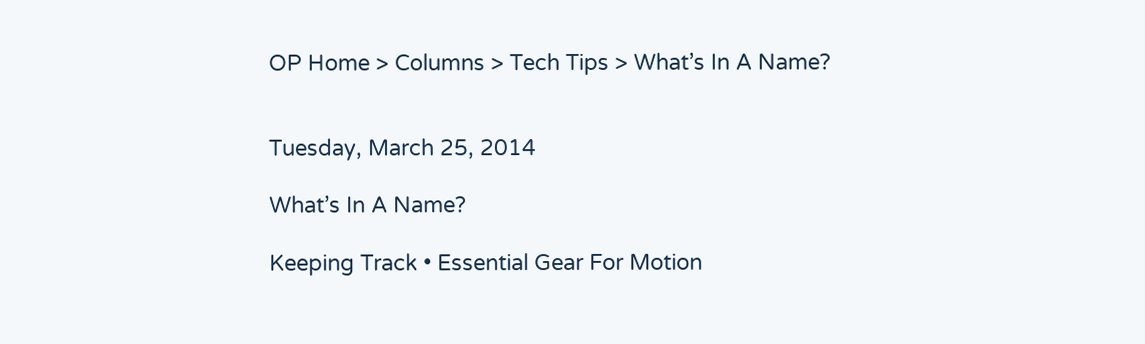OP Home > Columns > Tech Tips > What’s In A Name?


Tuesday, March 25, 2014

What’s In A Name?

Keeping Track • Essential Gear For Motion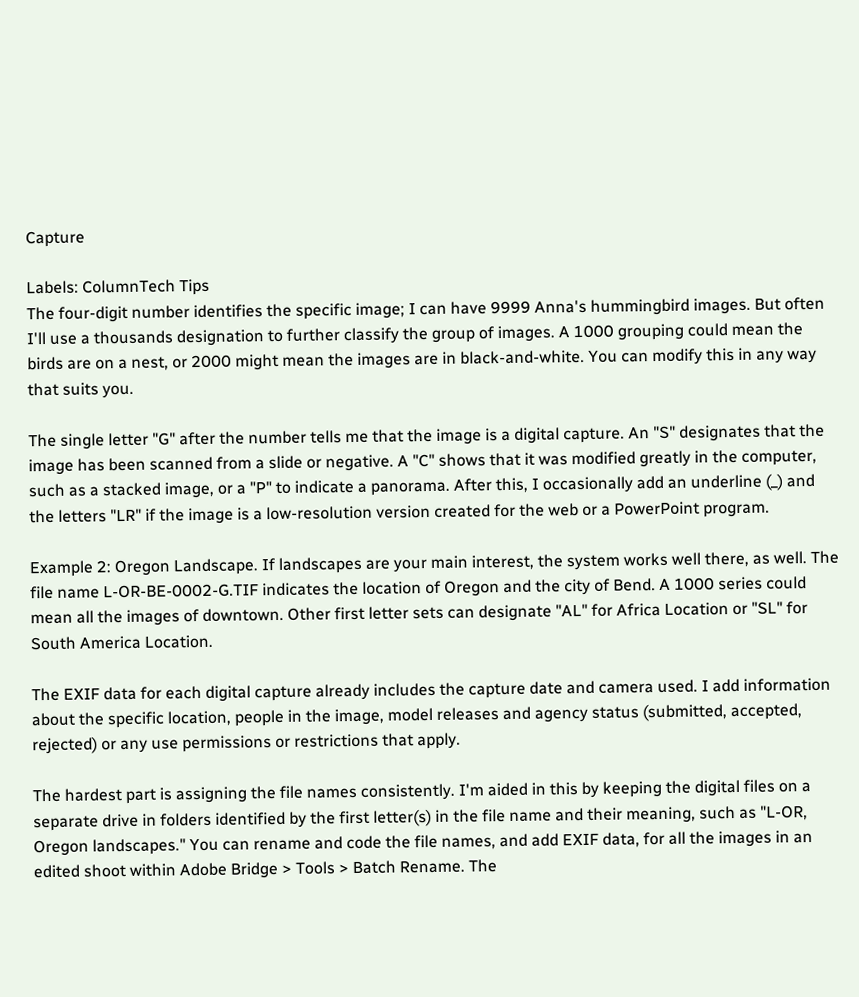Capture

Labels: ColumnTech Tips
The four-digit number identifies the specific image; I can have 9999 Anna's hummingbird images. But often I'll use a thousands designation to further classify the group of images. A 1000 grouping could mean the birds are on a nest, or 2000 might mean the images are in black-and-white. You can modify this in any way that suits you.

The single letter "G" after the number tells me that the image is a digital capture. An "S" designates that the image has been scanned from a slide or negative. A "C" shows that it was modified greatly in the computer, such as a stacked image, or a "P" to indicate a panorama. After this, I occasionally add an underline (_) and the letters "LR" if the image is a low-resolution version created for the web or a PowerPoint program.

Example 2: Oregon Landscape. If landscapes are your main interest, the system works well there, as well. The file name L-OR-BE-0002-G.TIF indicates the location of Oregon and the city of Bend. A 1000 series could mean all the images of downtown. Other first letter sets can designate "AL" for Africa Location or "SL" for South America Location.

The EXIF data for each digital capture already includes the capture date and camera used. I add information about the specific location, people in the image, model releases and agency status (submitted, accepted, rejected) or any use permissions or restrictions that apply.

The hardest part is assigning the file names consistently. I'm aided in this by keeping the digital files on a separate drive in folders identified by the first letter(s) in the file name and their meaning, such as "L-OR, Oregon landscapes." You can rename and code the file names, and add EXIF data, for all the images in an edited shoot within Adobe Bridge > Tools > Batch Rename. The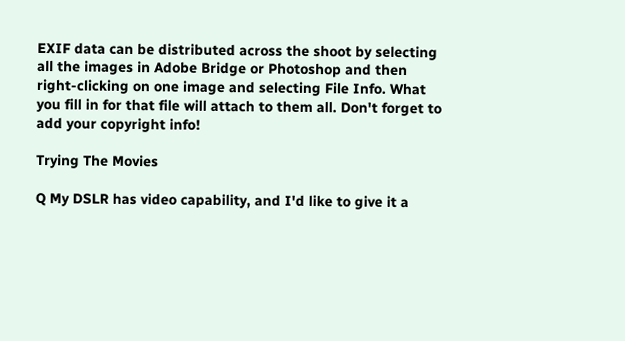EXIF data can be distributed across the shoot by selecting all the images in Adobe Bridge or Photoshop and then right-clicking on one image and selecting File Info. What you fill in for that file will attach to them all. Don't forget to add your copyright info!

Trying The Movies

Q My DSLR has video capability, and I'd like to give it a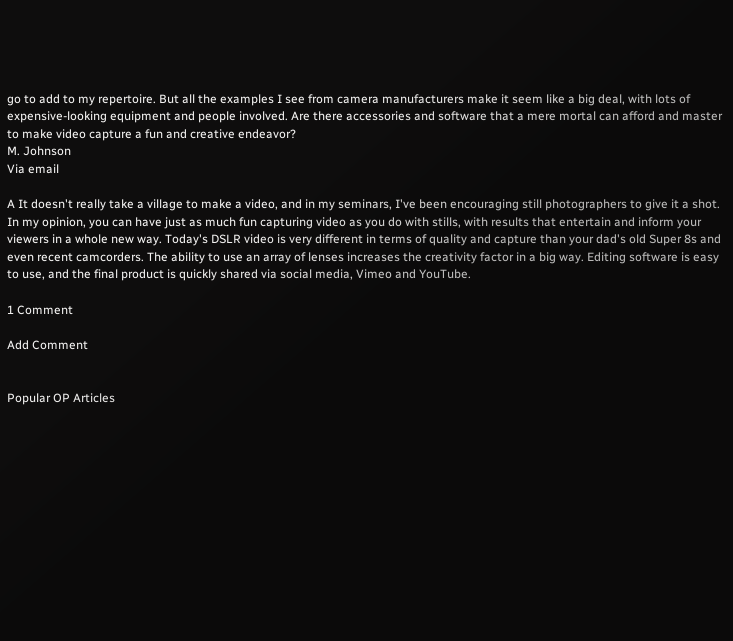go to add to my repertoire. But all the examples I see from camera manufacturers make it seem like a big deal, with lots of expensive-looking equipment and people involved. Are there accessories and software that a mere mortal can afford and master to make video capture a fun and creative endeavor?
M. Johnson
Via email

A It doesn't really take a village to make a video, and in my seminars, I've been encouraging still photographers to give it a shot. In my opinion, you can have just as much fun capturing video as you do with stills, with results that entertain and inform your viewers in a whole new way. Today's DSLR video is very different in terms of quality and capture than your dad's old Super 8s and even recent camcorders. The ability to use an array of lenses increases the creativity factor in a big way. Editing software is easy to use, and the final product is quickly shared via social media, Vimeo and YouTube.

1 Comment

Add Comment


Popular OP Articles